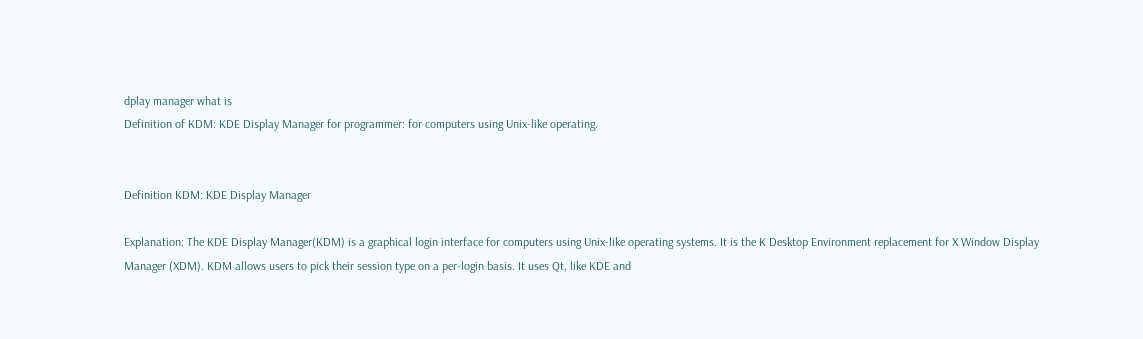dplay manager what is
Definition of KDM: KDE Display Manager for programmer: for computers using Unix-like operating.


Definition KDM: KDE Display Manager

Explanation: The KDE Display Manager(KDM) is a graphical login interface for computers using Unix-like operating systems. It is the K Desktop Environment replacement for X Window Display Manager (XDM). KDM allows users to pick their session type on a per-login basis. It uses Qt, like KDE and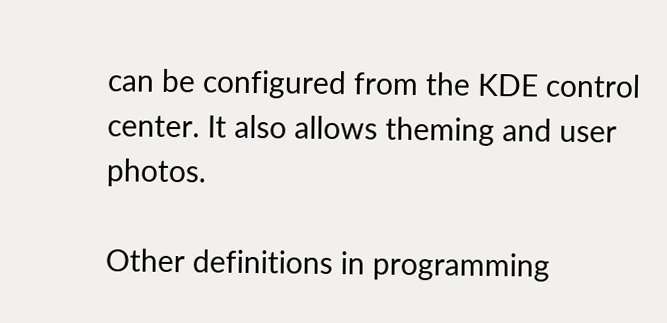can be configured from the KDE control center. It also allows theming and user photos.

Other definitions in programming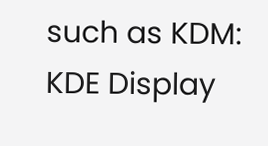such as KDM: KDE Display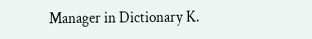Manager in Dictionary K.